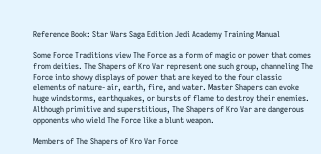Reference Book: Star Wars Saga Edition Jedi Academy Training Manual

Some Force Traditions view The Force as a form of magic or power that comes from deities. The Shapers of Kro Var represent one such group, channeling The Force into showy displays of power that are keyed to the four classic elements of nature- air, earth, fire, and water. Master Shapers can evoke huge windstorms, earthquakes, or bursts of flame to destroy their enemies. Although primitive and superstitious, The Shapers of Kro Var are dangerous opponents who wield The Force like a blunt weapon.

Members of The Shapers of Kro Var Force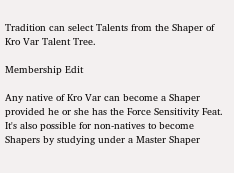Tradition can select Talents from the Shaper of Kro Var Talent Tree.

Membership Edit

Any native of Kro Var can become a Shaper provided he or she has the Force Sensitivity Feat. It's also possible for non-natives to become Shapers by studying under a Master Shaper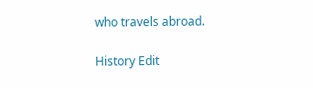who travels abroad.

History Edit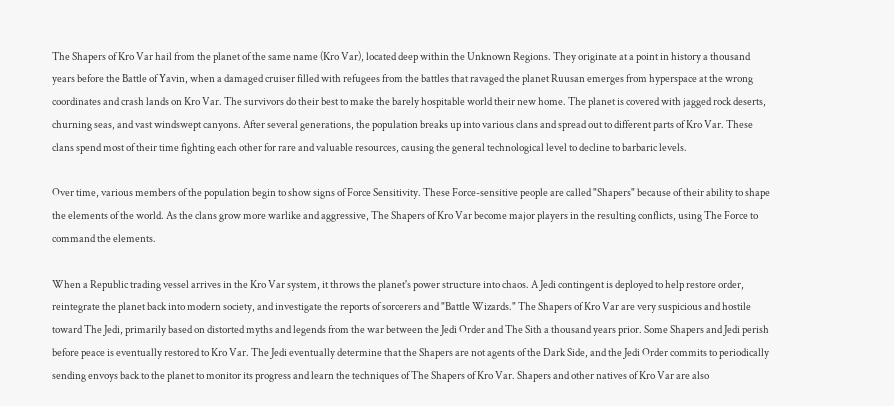The Shapers of Kro Var hail from the planet of the same name (Kro Var), located deep within the Unknown Regions. They originate at a point in history a thousand years before the Battle of Yavin, when a damaged cruiser filled with refugees from the battles that ravaged the planet Ruusan emerges from hyperspace at the wrong coordinates and crash lands on Kro Var. The survivors do their best to make the barely hospitable world their new home. The planet is covered with jagged rock deserts, churning seas, and vast windswept canyons. After several generations, the population breaks up into various clans and spread out to different parts of Kro Var. These clans spend most of their time fighting each other for rare and valuable resources, causing the general technological level to decline to barbaric levels.

Over time, various members of the population begin to show signs of Force Sensitivity. These Force-sensitive people are called "Shapers" because of their ability to shape the elements of the world. As the clans grow more warlike and aggressive, The Shapers of Kro Var become major players in the resulting conflicts, using The Force to command the elements.

When a Republic trading vessel arrives in the Kro Var system, it throws the planet's power structure into chaos. A Jedi contingent is deployed to help restore order, reintegrate the planet back into modern society, and investigate the reports of sorcerers and "Battle Wizards." The Shapers of Kro Var are very suspicious and hostile toward The Jedi, primarily based on distorted myths and legends from the war between the Jedi Order and The Sith a thousand years prior. Some Shapers and Jedi perish before peace is eventually restored to Kro Var. The Jedi eventually determine that the Shapers are not agents of the Dark Side, and the Jedi Order commits to periodically sending envoys back to the planet to monitor its progress and learn the techniques of The Shapers of Kro Var. Shapers and other natives of Kro Var are also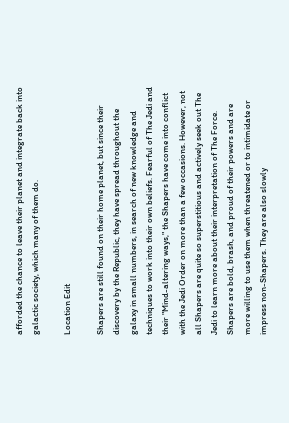afforded the chance to leave their planet and integrate back into galactic society, which many of them do.

Location Edit

Shapers are still found on their home planet, but since their discovery by the Republic, they have spread throughout the galaxy in small numbers, in search of new knowledge and techniques to work into their own beliefs. Fearful of The Jedi and their "Mind-altering ways," the Shapers have come into conflict with the Jedi Order on more than a few occasions. However, not all Shapers are quite so superstitious and actively seek out The Jedi to learn more about their interpretation of The Force. Shapers are bold, brash, and proud of their powers and are more willing to use them when threatened or to intimidate or impress non-Shapers. They are also slowly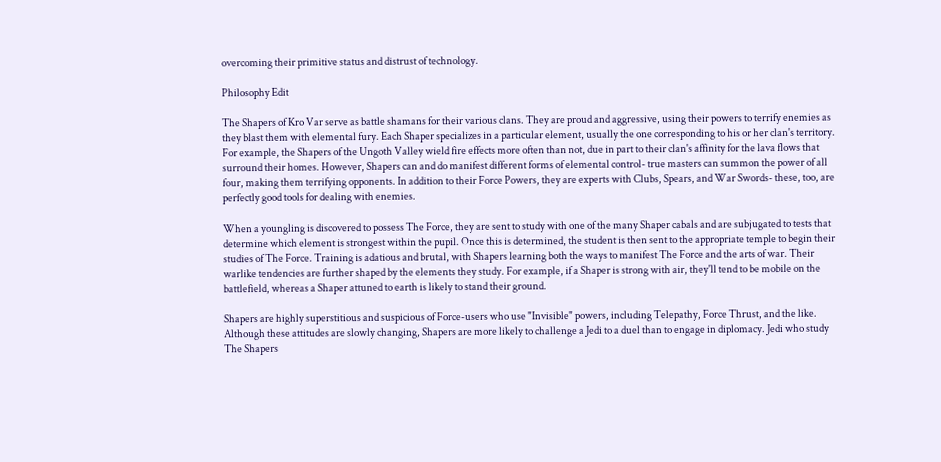overcoming their primitive status and distrust of technology.

Philosophy Edit

The Shapers of Kro Var serve as battle shamans for their various clans. They are proud and aggressive, using their powers to terrify enemies as they blast them with elemental fury. Each Shaper specializes in a particular element, usually the one corresponding to his or her clan's territory. For example, the Shapers of the Ungoth Valley wield fire effects more often than not, due in part to their clan's affinity for the lava flows that surround their homes. However, Shapers can and do manifest different forms of elemental control- true masters can summon the power of all four, making them terrifying opponents. In addition to their Force Powers, they are experts with Clubs, Spears, and War Swords- these, too, are perfectly good tools for dealing with enemies.

When a youngling is discovered to possess The Force, they are sent to study with one of the many Shaper cabals and are subjugated to tests that determine which element is strongest within the pupil. Once this is determined, the student is then sent to the appropriate temple to begin their studies of The Force. Training is adatious and brutal, with Shapers learning both the ways to manifest The Force and the arts of war. Their warlike tendencies are further shaped by the elements they study. For example, if a Shaper is strong with air, they'll tend to be mobile on the battlefield, whereas a Shaper attuned to earth is likely to stand their ground.

Shapers are highly superstitious and suspicious of Force-users who use "Invisible" powers, including Telepathy, Force Thrust, and the like. Although these attitudes are slowly changing, Shapers are more likely to challenge a Jedi to a duel than to engage in diplomacy. Jedi who study The Shapers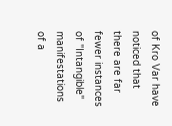of Kro Var have noticed that there are far fewer instances of "Intangible" manifestations of a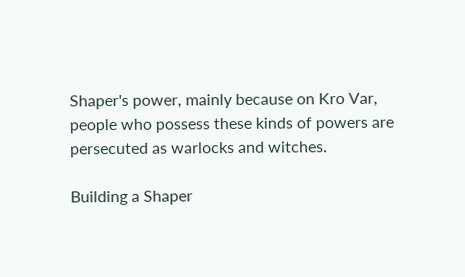Shaper's power, mainly because on Kro Var, people who possess these kinds of powers are persecuted as warlocks and witches.

Building a Shaper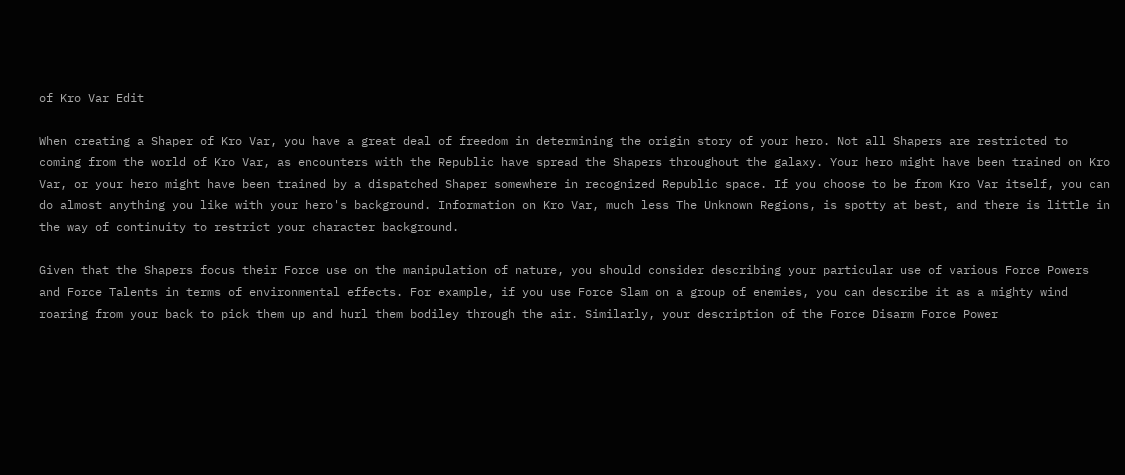of Kro Var Edit

When creating a Shaper of Kro Var, you have a great deal of freedom in determining the origin story of your hero. Not all Shapers are restricted to coming from the world of Kro Var, as encounters with the Republic have spread the Shapers throughout the galaxy. Your hero might have been trained on Kro Var, or your hero might have been trained by a dispatched Shaper somewhere in recognized Republic space. If you choose to be from Kro Var itself, you can do almost anything you like with your hero's background. Information on Kro Var, much less The Unknown Regions, is spotty at best, and there is little in the way of continuity to restrict your character background.

Given that the Shapers focus their Force use on the manipulation of nature, you should consider describing your particular use of various Force Powers and Force Talents in terms of environmental effects. For example, if you use Force Slam on a group of enemies, you can describe it as a mighty wind roaring from your back to pick them up and hurl them bodiley through the air. Similarly, your description of the Force Disarm Force Power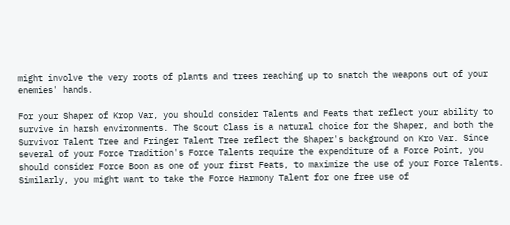might involve the very roots of plants and trees reaching up to snatch the weapons out of your enemies' hands.

For your Shaper of Krop Var, you should consider Talents and Feats that reflect your ability to survive in harsh environments. The Scout Class is a natural choice for the Shaper, and both the Survivor Talent Tree and Fringer Talent Tree reflect the Shaper's background on Kro Var. Since several of your Force Tradition's Force Talents require the expenditure of a Force Point, you should consider Force Boon as one of your first Feats, to maximize the use of your Force Talents. Similarly, you might want to take the Force Harmony Talent for one free use of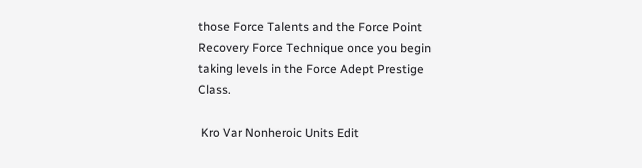those Force Talents and the Force Point Recovery Force Technique once you begin taking levels in the Force Adept Prestige Class.

 Kro Var Nonheroic Units Edit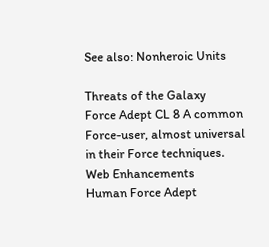See also: Nonheroic Units

Threats of the Galaxy
Force Adept CL 8 A common Force-user, almost universal in their Force techniques.
Web Enhancements
Human Force Adept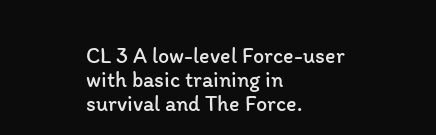CL 3 A low-level Force-user with basic training in survival and The Force.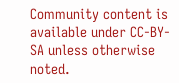Community content is available under CC-BY-SA unless otherwise noted.